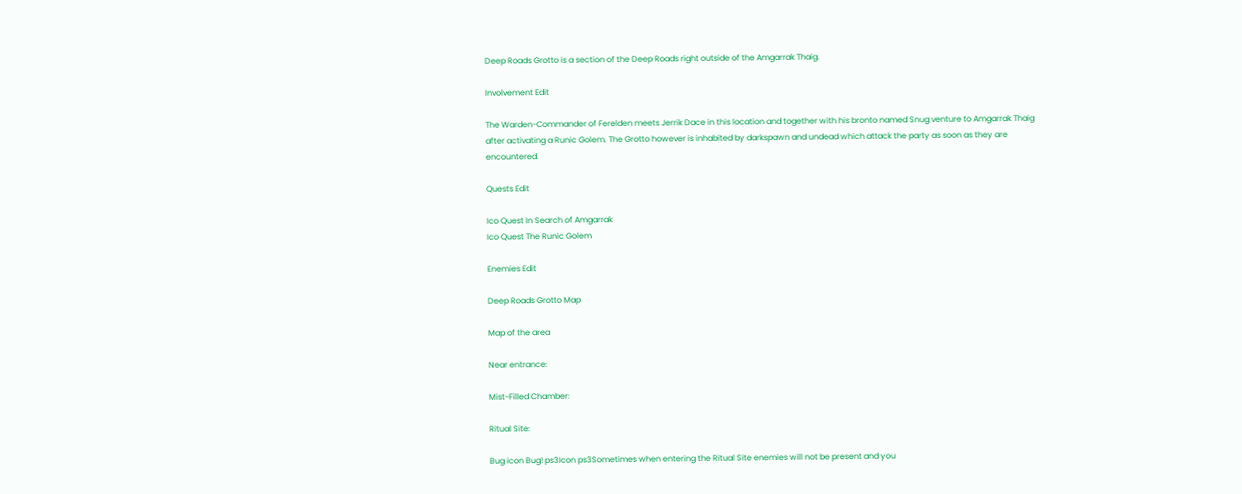Deep Roads Grotto is a section of the Deep Roads right outside of the Amgarrak Thaig.

Involvement Edit

The Warden-Commander of Ferelden meets Jerrik Dace in this location and together with his bronto named Snug venture to Amgarrak Thaig after activating a Runic Golem. The Grotto however is inhabited by darkspawn and undead which attack the party as soon as they are encountered.

Quests Edit

Ico Quest In Search of Amgarrak
Ico Quest The Runic Golem

Enemies Edit

Deep Roads Grotto Map

Map of the area

Near entrance:

Mist-Filled Chamber:

Ritual Site:

Bug icon Bug! ps3Icon ps3Sometimes when entering the Ritual Site enemies will not be present and you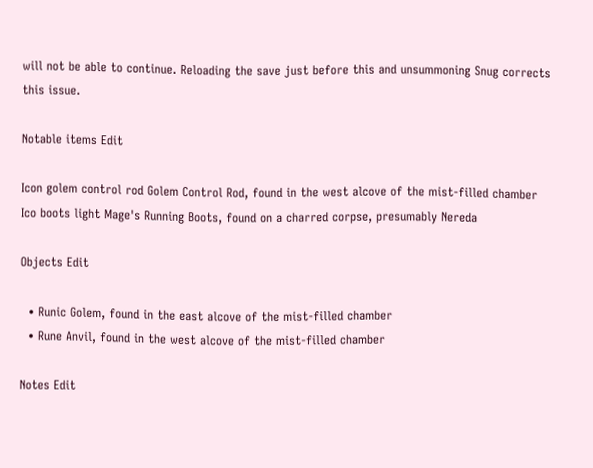will not be able to continue. Reloading the save just before this and unsummoning Snug corrects this issue.

Notable items Edit

Icon golem control rod Golem Control Rod, found in the west alcove of the mist-filled chamber
Ico boots light Mage's Running Boots, found on a charred corpse, presumably Nereda

Objects Edit

  • Runic Golem, found in the east alcove of the mist-filled chamber
  • Rune Anvil, found in the west alcove of the mist-filled chamber

Notes Edit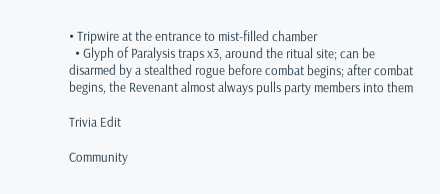• Tripwire at the entrance to mist-filled chamber
  • Glyph of Paralysis traps x3, around the ritual site; can be disarmed by a stealthed rogue before combat begins; after combat begins, the Revenant almost always pulls party members into them

Trivia Edit

Community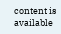content is available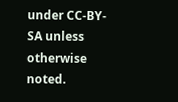under CC-BY-SA unless otherwise noted.